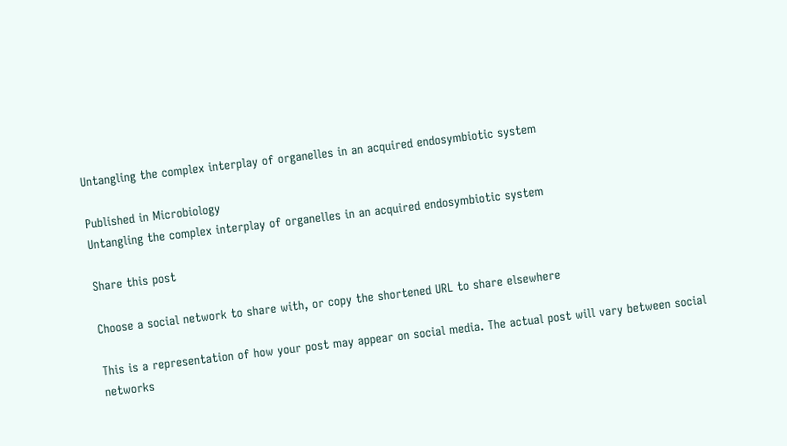Untangling the complex interplay of organelles in an acquired endosymbiotic system

Published in Microbiology
Untangling the complex interplay of organelles in an acquired endosymbiotic system

Share this post

Choose a social network to share with, or copy the shortened URL to share elsewhere

This is a representation of how your post may appear on social media. The actual post will vary between social networks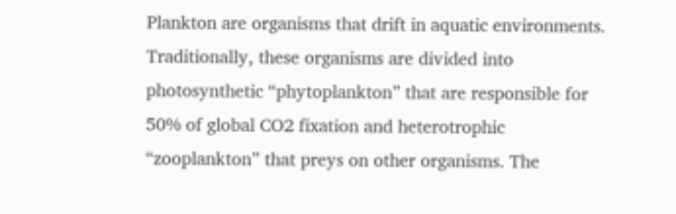Plankton are organisms that drift in aquatic environments. Traditionally, these organisms are divided into photosynthetic “phytoplankton” that are responsible for 50% of global CO2 fixation and heterotrophic “zooplankton” that preys on other organisms. The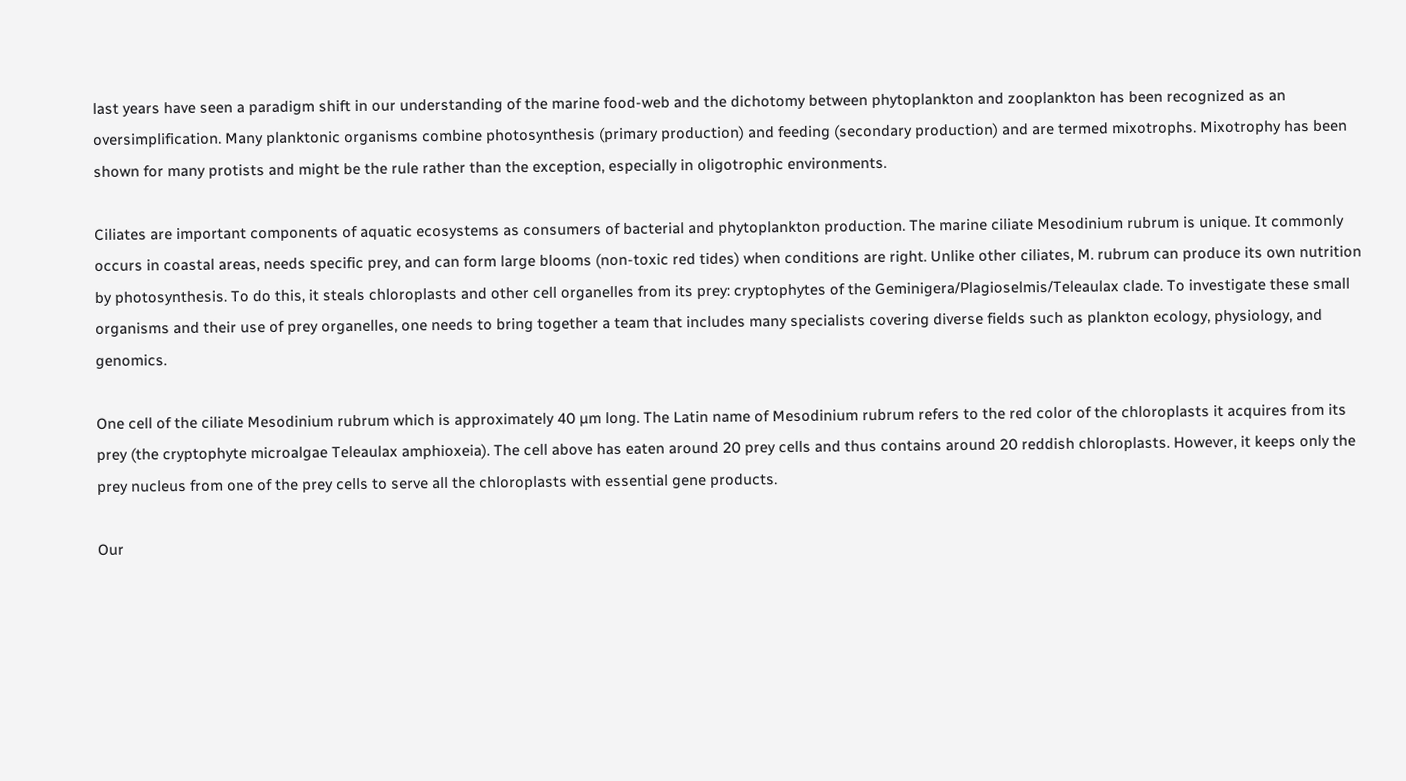last years have seen a paradigm shift in our understanding of the marine food-web and the dichotomy between phytoplankton and zooplankton has been recognized as an oversimplification. Many planktonic organisms combine photosynthesis (primary production) and feeding (secondary production) and are termed mixotrophs. Mixotrophy has been shown for many protists and might be the rule rather than the exception, especially in oligotrophic environments.

Ciliates are important components of aquatic ecosystems as consumers of bacterial and phytoplankton production. The marine ciliate Mesodinium rubrum is unique. It commonly occurs in coastal areas, needs specific prey, and can form large blooms (non-toxic red tides) when conditions are right. Unlike other ciliates, M. rubrum can produce its own nutrition by photosynthesis. To do this, it steals chloroplasts and other cell organelles from its prey: cryptophytes of the Geminigera/Plagioselmis/Teleaulax clade. To investigate these small organisms and their use of prey organelles, one needs to bring together a team that includes many specialists covering diverse fields such as plankton ecology, physiology, and genomics.

One cell of the ciliate Mesodinium rubrum which is approximately 40 µm long. The Latin name of Mesodinium rubrum refers to the red color of the chloroplasts it acquires from its prey (the cryptophyte microalgae Teleaulax amphioxeia). The cell above has eaten around 20 prey cells and thus contains around 20 reddish chloroplasts. However, it keeps only the prey nucleus from one of the prey cells to serve all the chloroplasts with essential gene products.

Our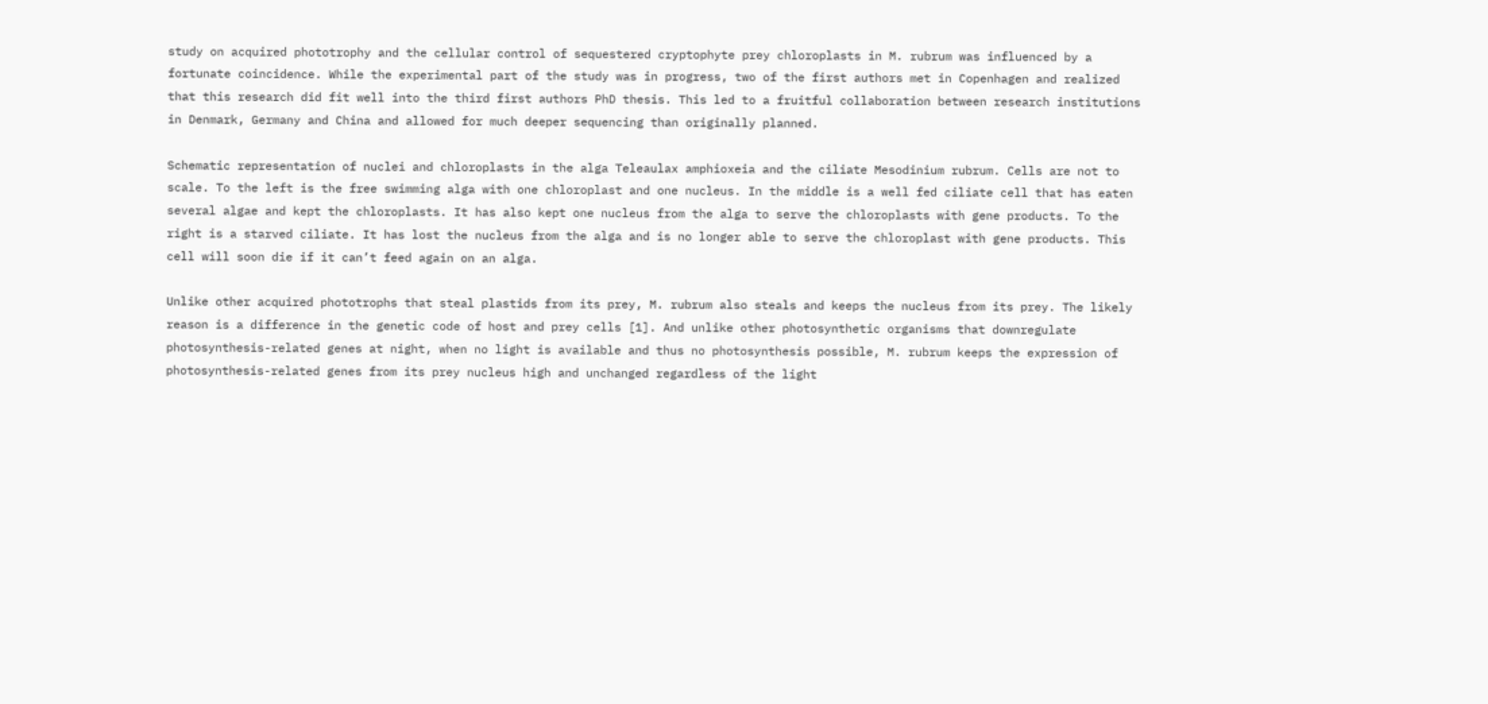study on acquired phototrophy and the cellular control of sequestered cryptophyte prey chloroplasts in M. rubrum was influenced by a fortunate coincidence. While the experimental part of the study was in progress, two of the first authors met in Copenhagen and realized that this research did fit well into the third first authors PhD thesis. This led to a fruitful collaboration between research institutions in Denmark, Germany and China and allowed for much deeper sequencing than originally planned.

Schematic representation of nuclei and chloroplasts in the alga Teleaulax amphioxeia and the ciliate Mesodinium rubrum. Cells are not to scale. To the left is the free swimming alga with one chloroplast and one nucleus. In the middle is a well fed ciliate cell that has eaten several algae and kept the chloroplasts. It has also kept one nucleus from the alga to serve the chloroplasts with gene products. To the right is a starved ciliate. It has lost the nucleus from the alga and is no longer able to serve the chloroplast with gene products. This cell will soon die if it can’t feed again on an alga.

Unlike other acquired phototrophs that steal plastids from its prey, M. rubrum also steals and keeps the nucleus from its prey. The likely reason is a difference in the genetic code of host and prey cells [1]. And unlike other photosynthetic organisms that downregulate photosynthesis-related genes at night, when no light is available and thus no photosynthesis possible, M. rubrum keeps the expression of photosynthesis-related genes from its prey nucleus high and unchanged regardless of the light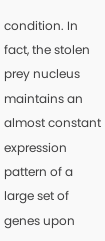condition. In fact, the stolen prey nucleus maintains an almost constant expression pattern of a large set of genes upon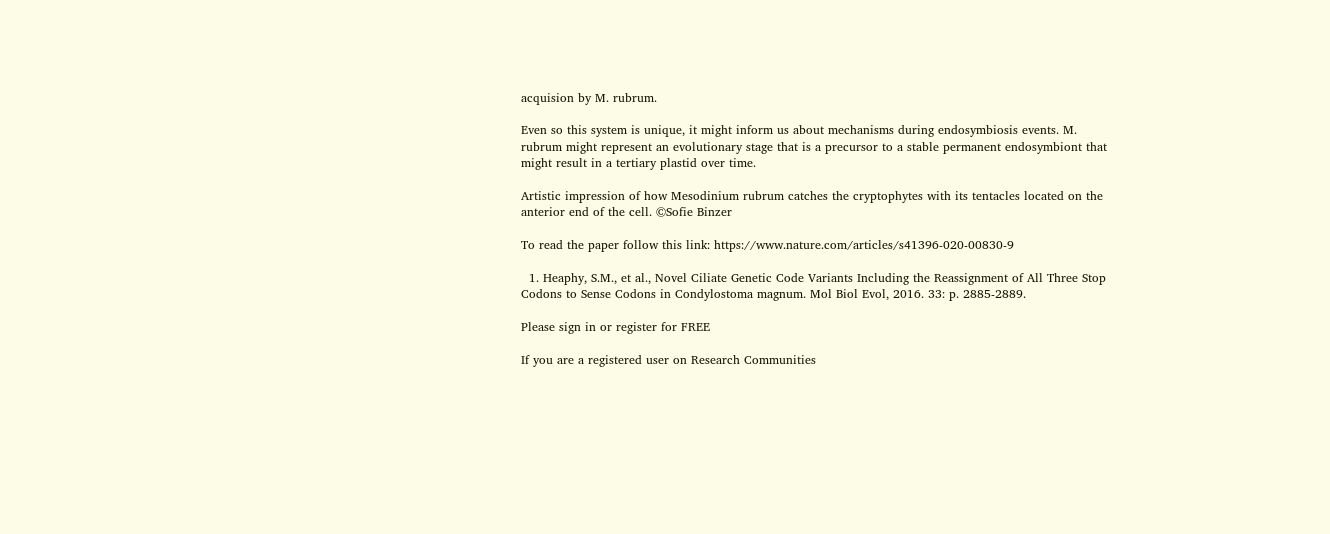acquision by M. rubrum.

Even so this system is unique, it might inform us about mechanisms during endosymbiosis events. M. rubrum might represent an evolutionary stage that is a precursor to a stable permanent endosymbiont that might result in a tertiary plastid over time.

Artistic impression of how Mesodinium rubrum catches the cryptophytes with its tentacles located on the anterior end of the cell. ©Sofie Binzer

To read the paper follow this link: https://www.nature.com/articles/s41396-020-00830-9

  1. Heaphy, S.M., et al., Novel Ciliate Genetic Code Variants Including the Reassignment of All Three Stop Codons to Sense Codons in Condylostoma magnum. Mol Biol Evol, 2016. 33: p. 2885-2889.

Please sign in or register for FREE

If you are a registered user on Research Communities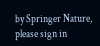by Springer Nature, please sign in